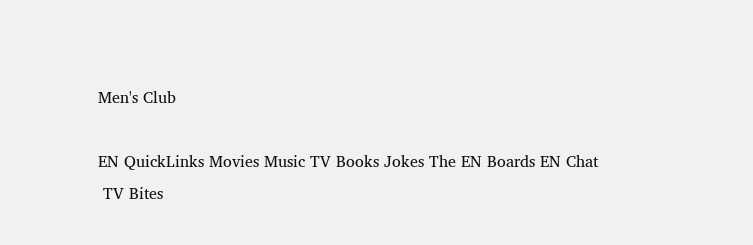Men's Club

EN QuickLinks Movies Music TV Books Jokes The EN Boards EN Chat
 TV Bites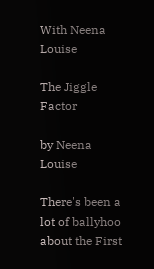With Neena Louise

The Jiggle Factor

by Neena Louise

There's been a lot of ballyhoo about the First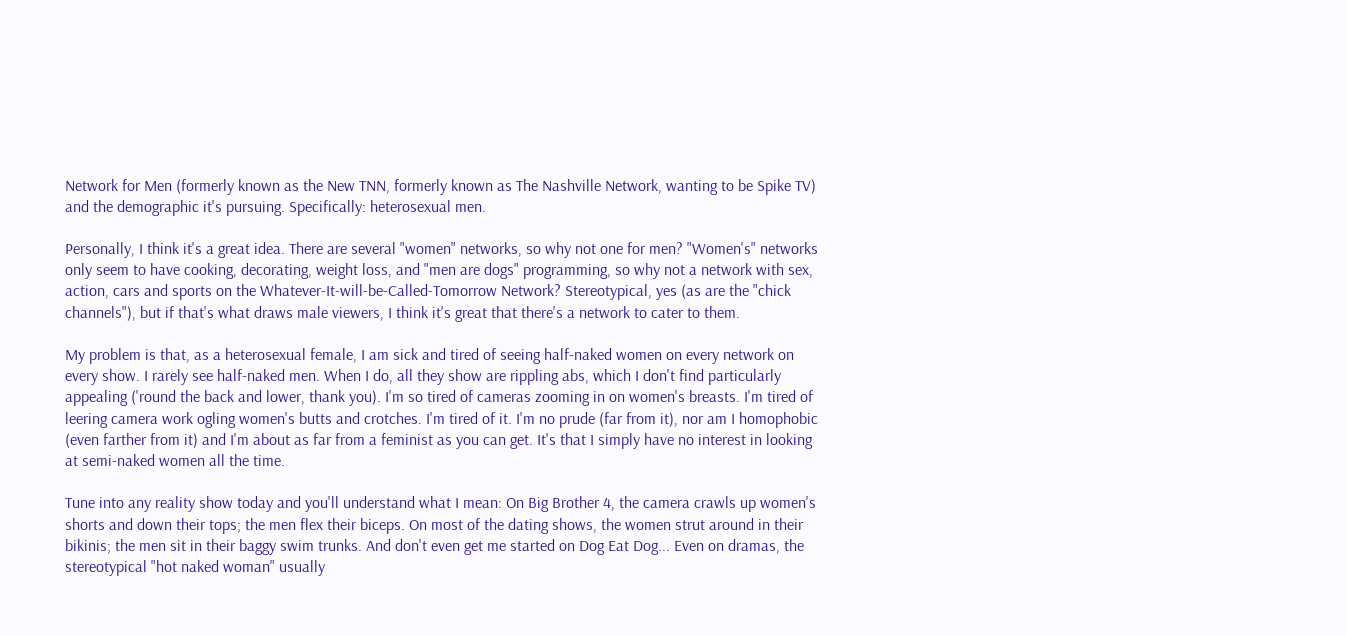Network for Men (formerly known as the New TNN, formerly known as The Nashville Network, wanting to be Spike TV) and the demographic it's pursuing. Specifically: heterosexual men.

Personally, I think it's a great idea. There are several "women" networks, so why not one for men? "Women's" networks only seem to have cooking, decorating, weight loss, and "men are dogs" programming, so why not a network with sex, action, cars and sports on the Whatever-It-will-be-Called-Tomorrow Network? Stereotypical, yes (as are the "chick channels"), but if that's what draws male viewers, I think it's great that there's a network to cater to them.

My problem is that, as a heterosexual female, I am sick and tired of seeing half-naked women on every network on every show. I rarely see half-naked men. When I do, all they show are rippling abs, which I don't find particularly appealing ('round the back and lower, thank you). I'm so tired of cameras zooming in on women's breasts. I'm tired of leering camera work ogling women's butts and crotches. I'm tired of it. I'm no prude (far from it), nor am I homophobic (even farther from it) and I'm about as far from a feminist as you can get. It's that I simply have no interest in looking at semi-naked women all the time.

Tune into any reality show today and you'll understand what I mean: On Big Brother 4, the camera crawls up women's shorts and down their tops; the men flex their biceps. On most of the dating shows, the women strut around in their bikinis; the men sit in their baggy swim trunks. And don't even get me started on Dog Eat Dog... Even on dramas, the stereotypical "hot naked woman" usually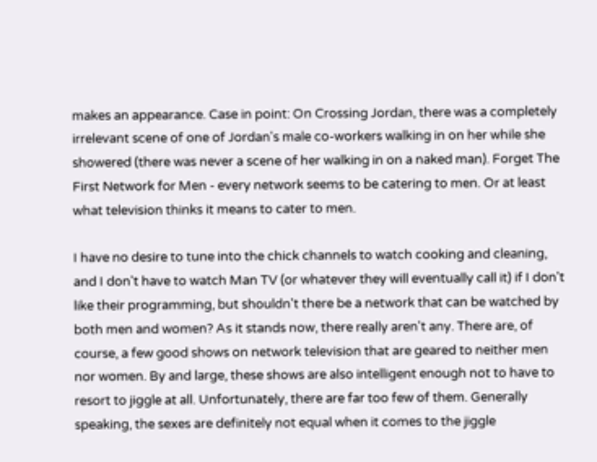makes an appearance. Case in point: On Crossing Jordan, there was a completely irrelevant scene of one of Jordan's male co-workers walking in on her while she showered (there was never a scene of her walking in on a naked man). Forget The First Network for Men - every network seems to be catering to men. Or at least what television thinks it means to cater to men.

I have no desire to tune into the chick channels to watch cooking and cleaning, and I don't have to watch Man TV (or whatever they will eventually call it) if I don't like their programming, but shouldn't there be a network that can be watched by both men and women? As it stands now, there really aren't any. There are, of course, a few good shows on network television that are geared to neither men nor women. By and large, these shows are also intelligent enough not to have to resort to jiggle at all. Unfortunately, there are far too few of them. Generally speaking, the sexes are definitely not equal when it comes to the jiggle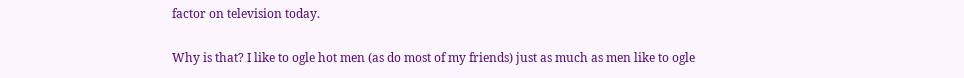factor on television today.

Why is that? I like to ogle hot men (as do most of my friends) just as much as men like to ogle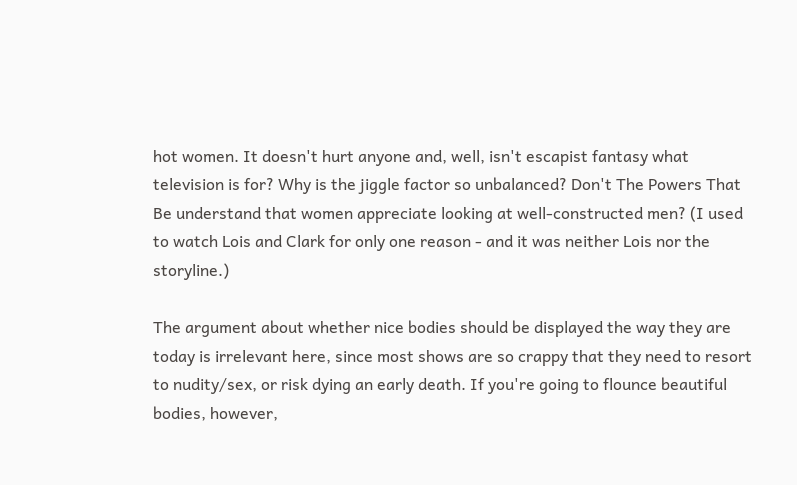hot women. It doesn't hurt anyone and, well, isn't escapist fantasy what television is for? Why is the jiggle factor so unbalanced? Don't The Powers That Be understand that women appreciate looking at well-constructed men? (I used to watch Lois and Clark for only one reason - and it was neither Lois nor the storyline.)

The argument about whether nice bodies should be displayed the way they are today is irrelevant here, since most shows are so crappy that they need to resort to nudity/sex, or risk dying an early death. If you're going to flounce beautiful bodies, however,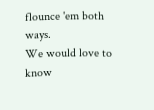flounce 'em both ways.
We would love to know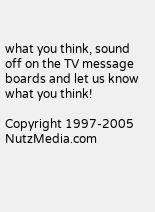what you think, sound off on the TV message boards and let us know what you think!

Copyright 1997-2005 NutzMedia.com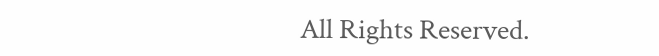All Rights Reserved.